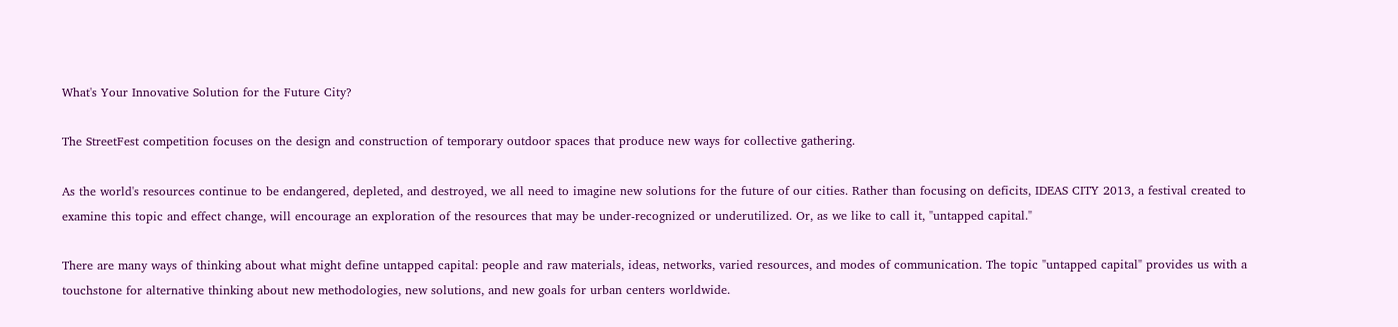What's Your Innovative Solution for the Future City?

The StreetFest competition focuses on the design and construction of temporary outdoor spaces that produce new ways for collective gathering.

As the world's resources continue to be endangered, depleted, and destroyed, we all need to imagine new solutions for the future of our cities. Rather than focusing on deficits, IDEAS CITY 2013, a festival created to examine this topic and effect change, will encourage an exploration of the resources that may be under-recognized or underutilized. Or, as we like to call it, "untapped capital."

There are many ways of thinking about what might define untapped capital: people and raw materials, ideas, networks, varied resources, and modes of communication. The topic "untapped capital" provides us with a touchstone for alternative thinking about new methodologies, new solutions, and new goals for urban centers worldwide.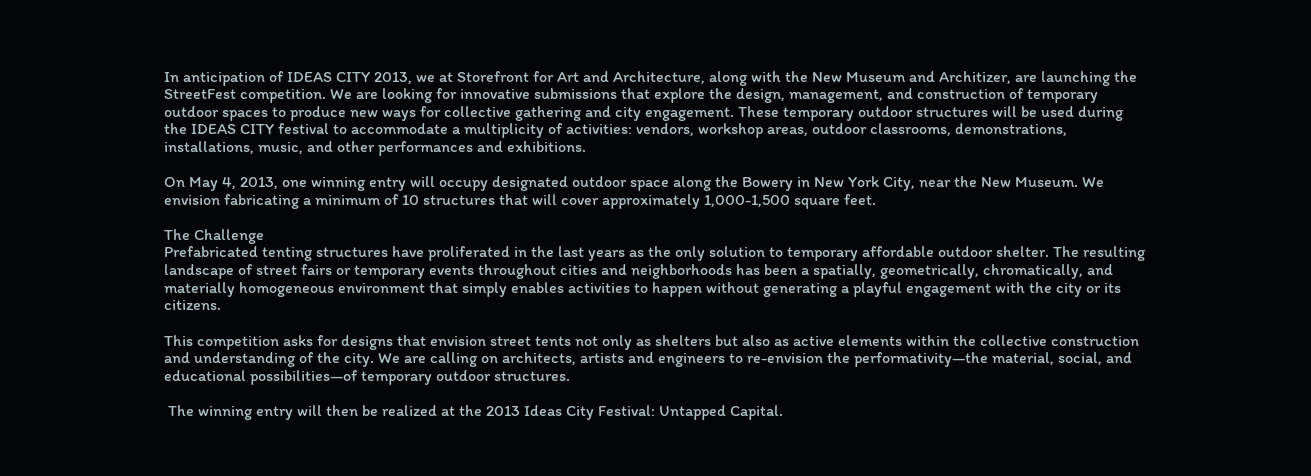In anticipation of IDEAS CITY 2013, we at Storefront for Art and Architecture, along with the New Museum and Architizer, are launching the StreetFest competition. We are looking for innovative submissions that explore the design, management, and construction of temporary outdoor spaces to produce new ways for collective gathering and city engagement. These temporary outdoor structures will be used during the IDEAS CITY festival to accommodate a multiplicity of activities: vendors, workshop areas, outdoor classrooms, demonstrations, installations, music, and other performances and exhibitions.

On May 4, 2013, one winning entry will occupy designated outdoor space along the Bowery in New York City, near the New Museum. We envision fabricating a minimum of 10 structures that will cover approximately 1,000-1,500 square feet.

The Challenge
Prefabricated tenting structures have proliferated in the last years as the only solution to temporary affordable outdoor shelter. The resulting landscape of street fairs or temporary events throughout cities and neighborhoods has been a spatially, geometrically, chromatically, and materially homogeneous environment that simply enables activities to happen without generating a playful engagement with the city or its citizens.

This competition asks for designs that envision street tents not only as shelters but also as active elements within the collective construction and understanding of the city. We are calling on architects, artists and engineers to re-envision the performativity—the material, social, and educational possibilities—of temporary outdoor structures.

 The winning entry will then be realized at the 2013 Ideas City Festival: Untapped Capital.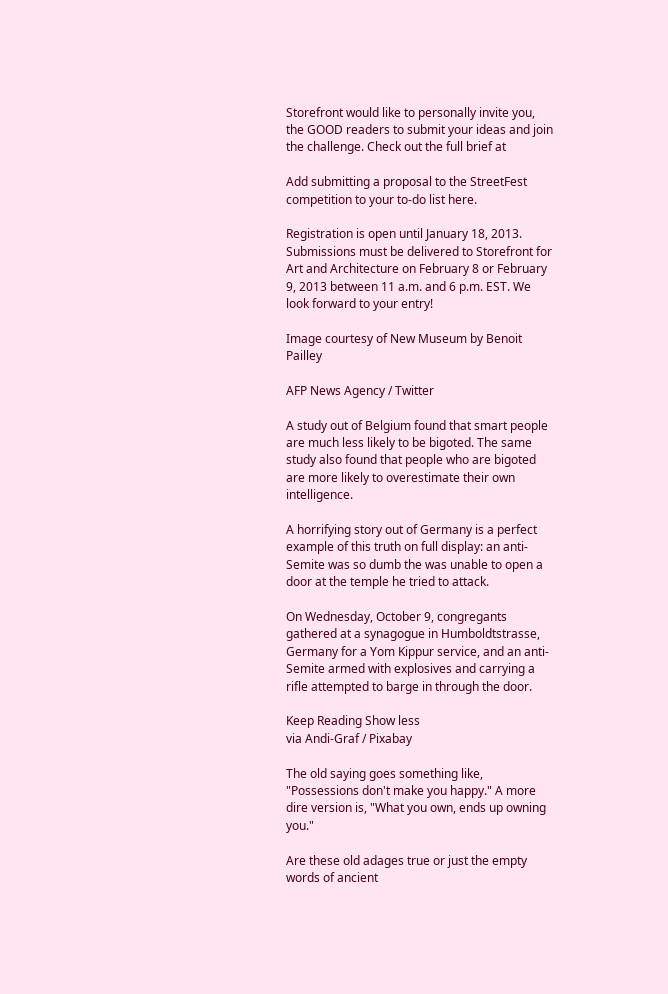Storefront would like to personally invite you, the GOOD readers to submit your ideas and join the challenge. Check out the full brief at

Add submitting a proposal to the StreetFest competition to your to-do list here.

Registration is open until January 18, 2013. Submissions must be delivered to Storefront for Art and Architecture on February 8 or February 9, 2013 between 11 a.m. and 6 p.m. EST. We look forward to your entry!

Image courtesy of New Museum by Benoit Pailley

AFP News Agency / Twitter

A study out of Belgium found that smart people are much less likely to be bigoted. The same study also found that people who are bigoted are more likely to overestimate their own intelligence.

A horrifying story out of Germany is a perfect example of this truth on full display: an anti-Semite was so dumb the was unable to open a door at the temple he tried to attack.

On Wednesday, October 9, congregants gathered at a synagogue in Humboldtstrasse, Germany for a Yom Kippur service, and an anti-Semite armed with explosives and carrying a rifle attempted to barge in through the door.

Keep Reading Show less
via Andi-Graf / Pixabay

The old saying goes something like, "Possessions don't make you happy." A more dire version is, "What you own, ends up owning you."

Are these old adages true or just the empty words of ancient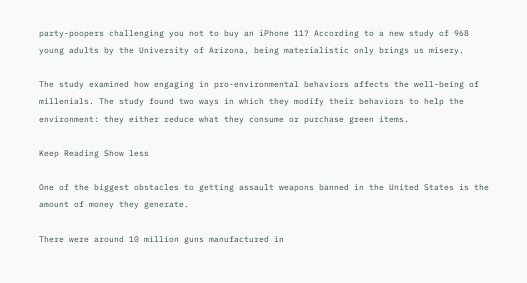party-poopers challenging you not to buy an iPhone 11? According to a new study of 968 young adults by the University of Arizona, being materialistic only brings us misery.

The study examined how engaging in pro-environmental behaviors affects the well-being of millenials. The study found two ways in which they modify their behaviors to help the environment: they either reduce what they consume or purchase green items.

Keep Reading Show less

One of the biggest obstacles to getting assault weapons banned in the United States is the amount of money they generate.

There were around 10 million guns manufactured in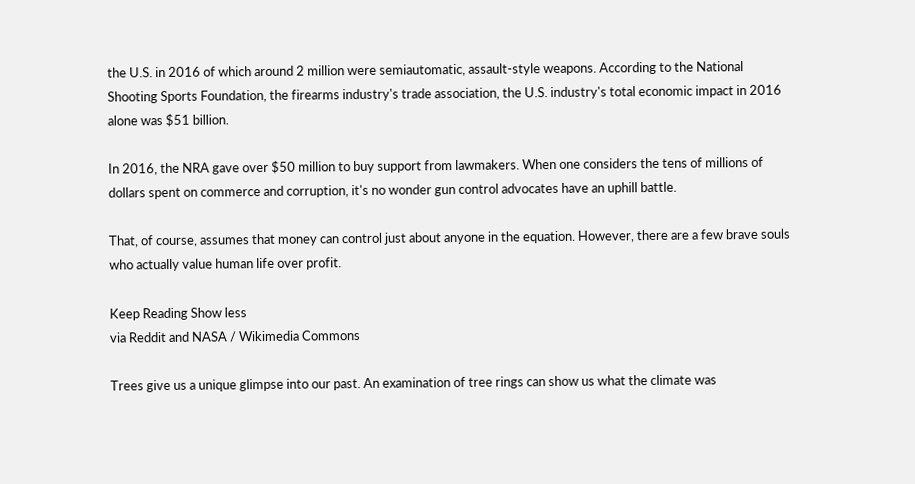the U.S. in 2016 of which around 2 million were semiautomatic, assault-style weapons. According to the National Shooting Sports Foundation, the firearms industry's trade association, the U.S. industry's total economic impact in 2016 alone was $51 billion.

In 2016, the NRA gave over $50 million to buy support from lawmakers. When one considers the tens of millions of dollars spent on commerce and corruption, it's no wonder gun control advocates have an uphill battle.

That, of course, assumes that money can control just about anyone in the equation. However, there are a few brave souls who actually value human life over profit.

Keep Reading Show less
via Reddit and NASA / Wikimedia Commons

Trees give us a unique glimpse into our past. An examination of tree rings can show us what the climate was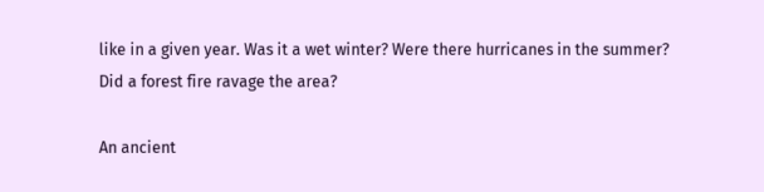like in a given year. Was it a wet winter? Were there hurricanes in the summer? Did a forest fire ravage the area?

An ancient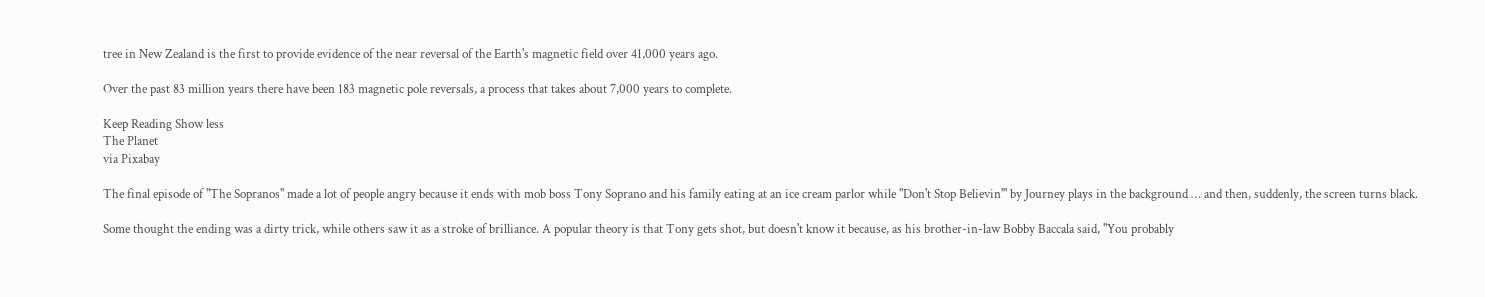tree in New Zealand is the first to provide evidence of the near reversal of the Earth's magnetic field over 41,000 years ago.

Over the past 83 million years there have been 183 magnetic pole reversals, a process that takes about 7,000 years to complete.

Keep Reading Show less
The Planet
via Pixabay

The final episode of "The Sopranos" made a lot of people angry because it ends with mob boss Tony Soprano and his family eating at an ice cream parlor while "Don't Stop Believin'" by Journey plays in the background … and then, suddenly, the screen turns black.

Some thought the ending was a dirty trick, while others saw it as a stroke of brilliance. A popular theory is that Tony gets shot, but doesn't know it because, as his brother-in-law Bobby Baccala said, "You probably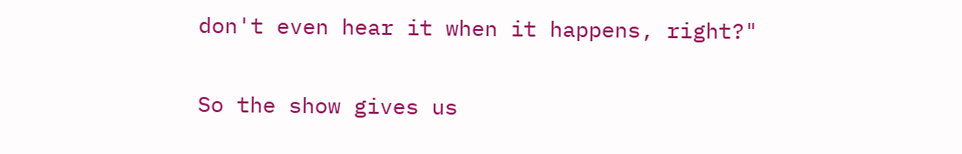don't even hear it when it happens, right?"

So the show gives us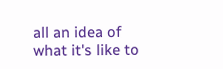all an idea of what it's like to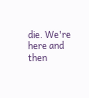die. We're here and then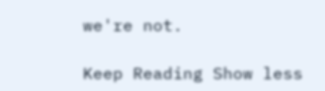we're not.

Keep Reading Show less